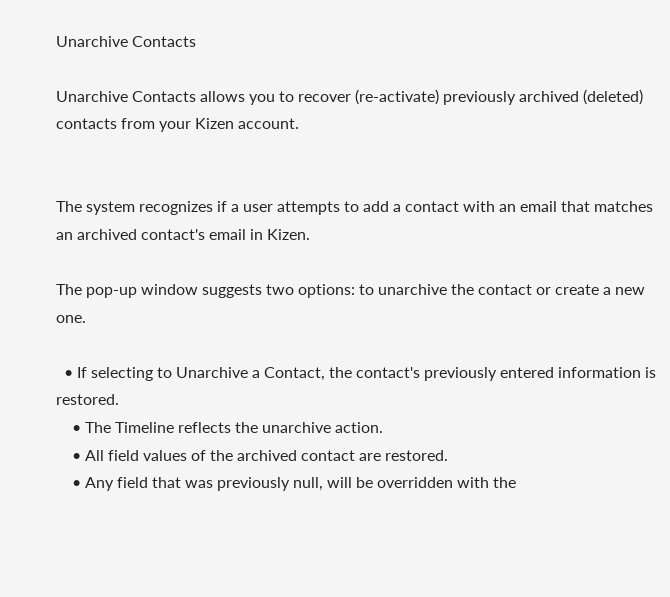Unarchive Contacts

Unarchive Contacts allows you to recover (re-activate) previously archived (deleted) contacts from your Kizen account.


The system recognizes if a user attempts to add a contact with an email that matches an archived contact's email in Kizen.

The pop-up window suggests two options: to unarchive the contact or create a new one.

  • If selecting to Unarchive a Contact, the contact's previously entered information is restored.
    • The Timeline reflects the unarchive action.
    • All field values of the archived contact are restored.
    • Any field that was previously null, will be overridden with the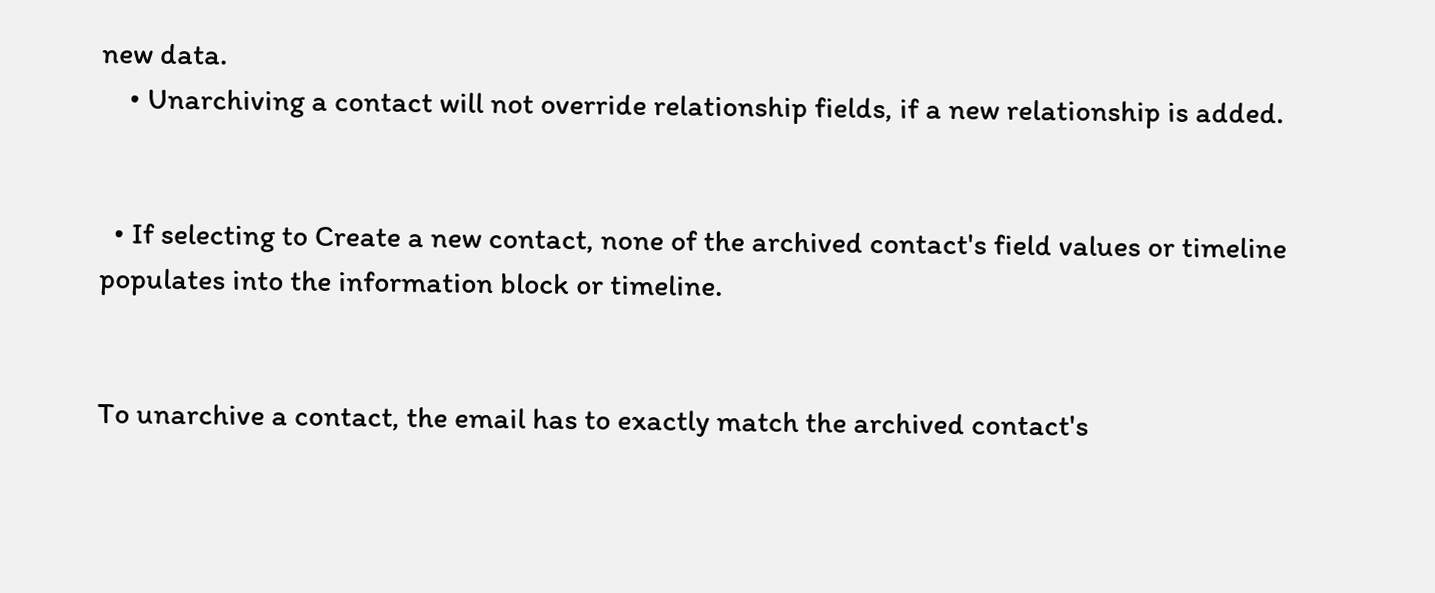new data.
    • Unarchiving a contact will not override relationship fields, if a new relationship is added.


  • If selecting to Create a new contact, none of the archived contact's field values or timeline populates into the information block or timeline.


To unarchive a contact, the email has to exactly match the archived contact's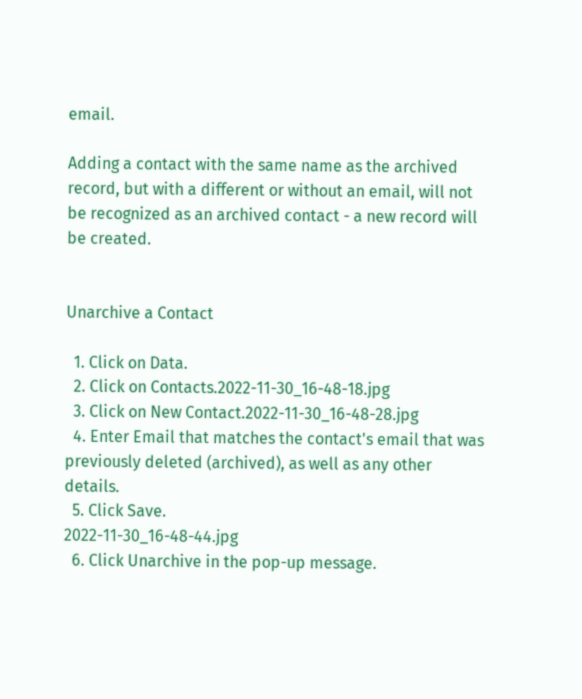email.

Adding a contact with the same name as the archived record, but with a different or without an email, will not be recognized as an archived contact - a new record will be created.


Unarchive a Contact

  1. Click on Data.
  2. Click on Contacts.2022-11-30_16-48-18.jpg
  3. Click on New Contact.2022-11-30_16-48-28.jpg
  4. Enter Email that matches the contact's email that was previously deleted (archived), as well as any other details.
  5. Click Save.                                                                             2022-11-30_16-48-44.jpg
  6. Click Unarchive in the pop-up message.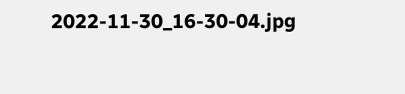2022-11-30_16-30-04.jpg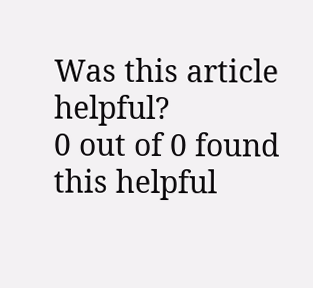Was this article helpful?
0 out of 0 found this helpful